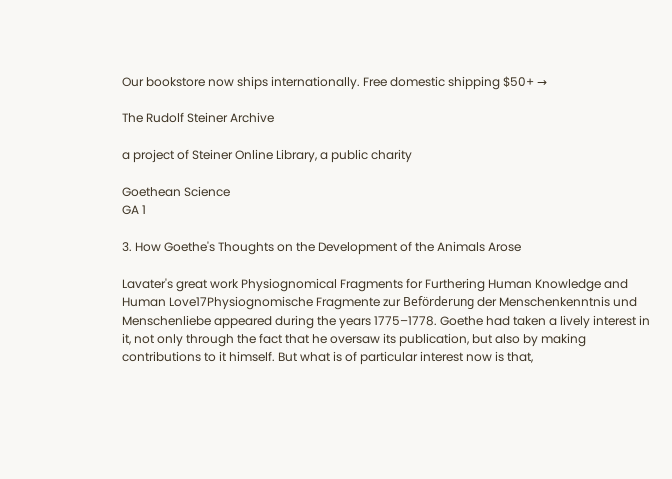Our bookstore now ships internationally. Free domestic shipping $50+ →

The Rudolf Steiner Archive

a project of Steiner Online Library, a public charity

Goethean Science
GA 1

3. How Goethe's Thoughts on the Development of the Animals Arose

Lavater's great work Physiognomical Fragments for Furthering Human Knowledge and Human Love17Physiognomische Fragmente zur Beförderung der Menschenkenntnis und Menschenliebe appeared during the years 1775–1778. Goethe had taken a lively interest in it, not only through the fact that he oversaw its publication, but also by making contributions to it himself. But what is of particular interest now is that,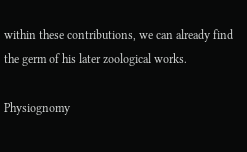within these contributions, we can already find the germ of his later zoological works.

Physiognomy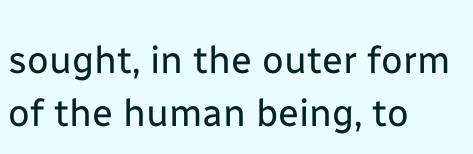sought, in the outer form of the human being, to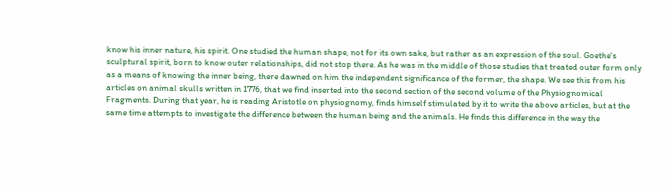know his inner nature, his spirit. One studied the human shape, not for its own sake, but rather as an expression of the soul. Goethe's sculptural spirit, born to know outer relationships, did not stop there. As he was in the middle of those studies that treated outer form only as a means of knowing the inner being, there dawned on him the independent significance of the former, the shape. We see this from his articles on animal skulls written in 1776, that we find inserted into the second section of the second volume of the Physiognomical Fragments. During that year, he is reading Aristotle on physiognomy, finds himself stimulated by it to write the above articles, but at the same time attempts to investigate the difference between the human being and the animals. He finds this difference in the way the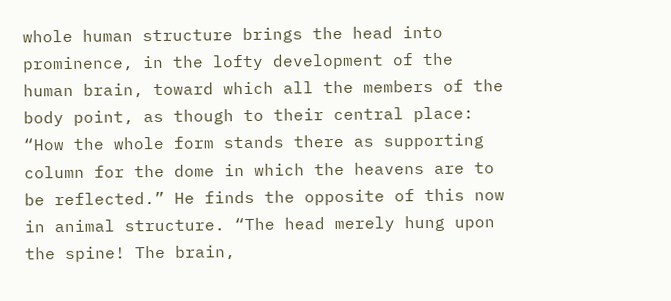whole human structure brings the head into prominence, in the lofty development of the human brain, toward which all the members of the body point, as though to their central place: “How the whole form stands there as supporting column for the dome in which the heavens are to be reflected.” He finds the opposite of this now in animal structure. “The head merely hung upon the spine! The brain,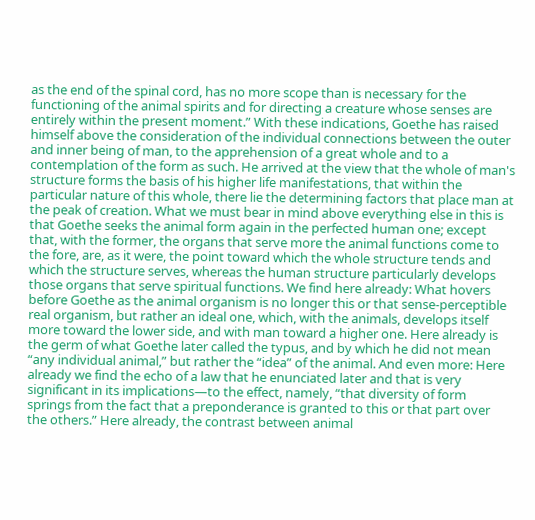as the end of the spinal cord, has no more scope than is necessary for the functioning of the animal spirits and for directing a creature whose senses are entirely within the present moment.” With these indications, Goethe has raised himself above the consideration of the individual connections between the outer and inner being of man, to the apprehension of a great whole and to a contemplation of the form as such. He arrived at the view that the whole of man's structure forms the basis of his higher life manifestations, that within the particular nature of this whole, there lie the determining factors that place man at the peak of creation. What we must bear in mind above everything else in this is that Goethe seeks the animal form again in the perfected human one; except that, with the former, the organs that serve more the animal functions come to the fore, are, as it were, the point toward which the whole structure tends and which the structure serves, whereas the human structure particularly develops those organs that serve spiritual functions. We find here already: What hovers before Goethe as the animal organism is no longer this or that sense-perceptible real organism, but rather an ideal one, which, with the animals, develops itself more toward the lower side, and with man toward a higher one. Here already is the germ of what Goethe later called the typus, and by which he did not mean “any individual animal,” but rather the “idea” of the animal. And even more: Here already we find the echo of a law that he enunciated later and that is very significant in its implications—to the effect, namely, “that diversity of form springs from the fact that a preponderance is granted to this or that part over the others.” Here already, the contrast between animal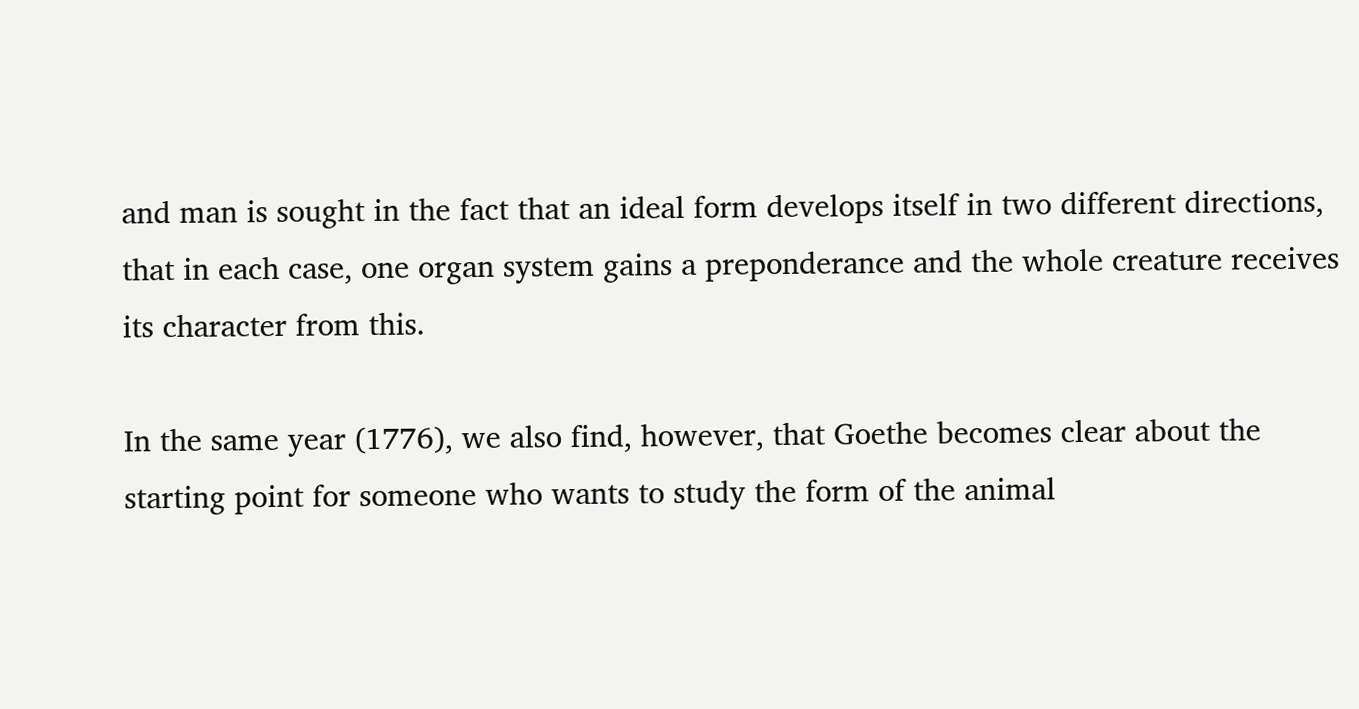and man is sought in the fact that an ideal form develops itself in two different directions, that in each case, one organ system gains a preponderance and the whole creature receives its character from this.

In the same year (1776), we also find, however, that Goethe becomes clear about the starting point for someone who wants to study the form of the animal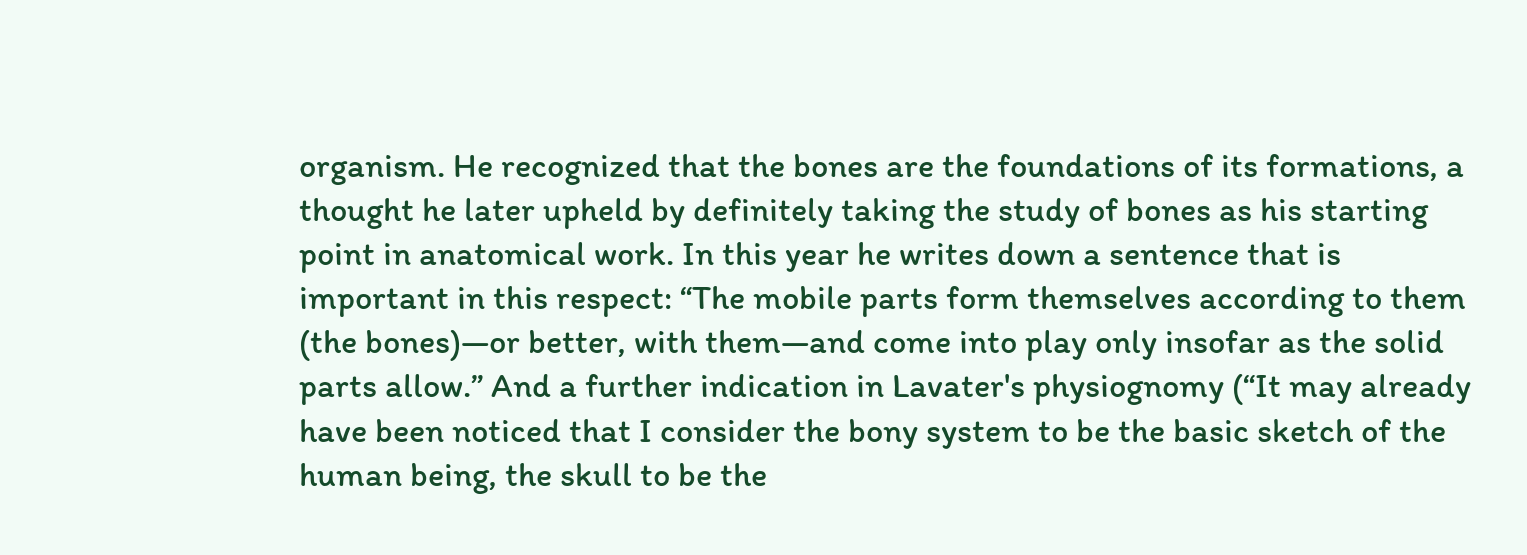organism. He recognized that the bones are the foundations of its formations, a thought he later upheld by definitely taking the study of bones as his starting point in anatomical work. In this year he writes down a sentence that is important in this respect: “The mobile parts form themselves according to them (the bones)—or better, with them—and come into play only insofar as the solid parts allow.” And a further indication in Lavater's physiognomy (“It may already have been noticed that I consider the bony system to be the basic sketch of the human being, the skull to be the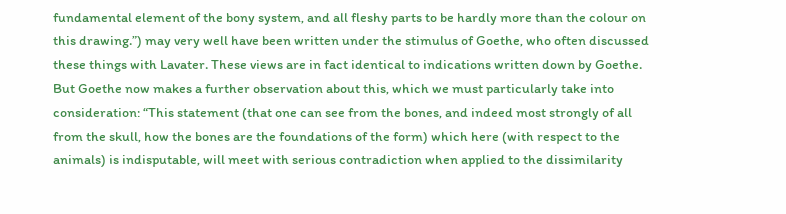fundamental element of the bony system, and all fleshy parts to be hardly more than the colour on this drawing.”) may very well have been written under the stimulus of Goethe, who often discussed these things with Lavater. These views are in fact identical to indications written down by Goethe. But Goethe now makes a further observation about this, which we must particularly take into consideration: “This statement (that one can see from the bones, and indeed most strongly of all from the skull, how the bones are the foundations of the form) which here (with respect to the animals) is indisputable, will meet with serious contradiction when applied to the dissimilarity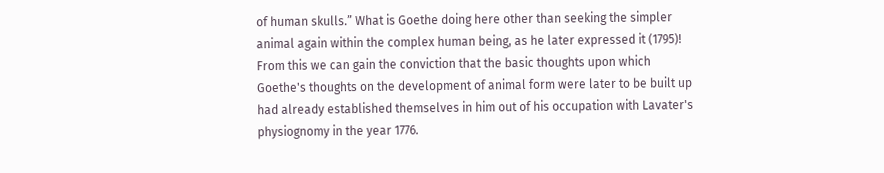of human skulls.” What is Goethe doing here other than seeking the simpler animal again within the complex human being, as he later expressed it (1795)! From this we can gain the conviction that the basic thoughts upon which Goethe's thoughts on the development of animal form were later to be built up had already established themselves in him out of his occupation with Lavater's physiognomy in the year 1776.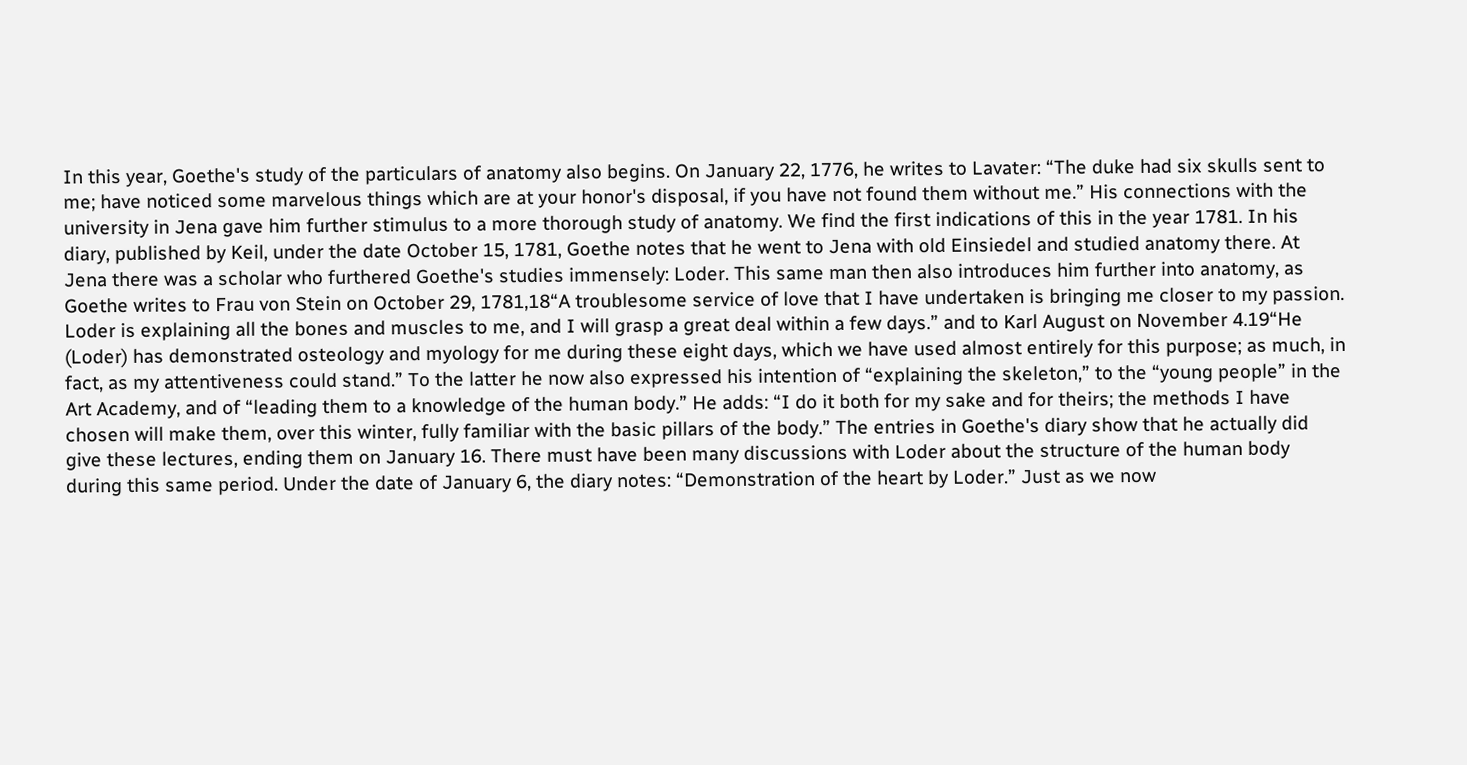In this year, Goethe's study of the particulars of anatomy also begins. On January 22, 1776, he writes to Lavater: “The duke had six skulls sent to me; have noticed some marvelous things which are at your honor's disposal, if you have not found them without me.” His connections with the university in Jena gave him further stimulus to a more thorough study of anatomy. We find the first indications of this in the year 1781. In his diary, published by Keil, under the date October 15, 1781, Goethe notes that he went to Jena with old Einsiedel and studied anatomy there. At Jena there was a scholar who furthered Goethe's studies immensely: Loder. This same man then also introduces him further into anatomy, as Goethe writes to Frau von Stein on October 29, 1781,18“A troublesome service of love that I have undertaken is bringing me closer to my passion. Loder is explaining all the bones and muscles to me, and I will grasp a great deal within a few days.” and to Karl August on November 4.19“He (Loder) has demonstrated osteology and myology for me during these eight days, which we have used almost entirely for this purpose; as much, in fact, as my attentiveness could stand.” To the latter he now also expressed his intention of “explaining the skeleton,” to the “young people” in the Art Academy, and of “leading them to a knowledge of the human body.” He adds: “I do it both for my sake and for theirs; the methods I have chosen will make them, over this winter, fully familiar with the basic pillars of the body.” The entries in Goethe's diary show that he actually did give these lectures, ending them on January 16. There must have been many discussions with Loder about the structure of the human body during this same period. Under the date of January 6, the diary notes: “Demonstration of the heart by Loder.” Just as we now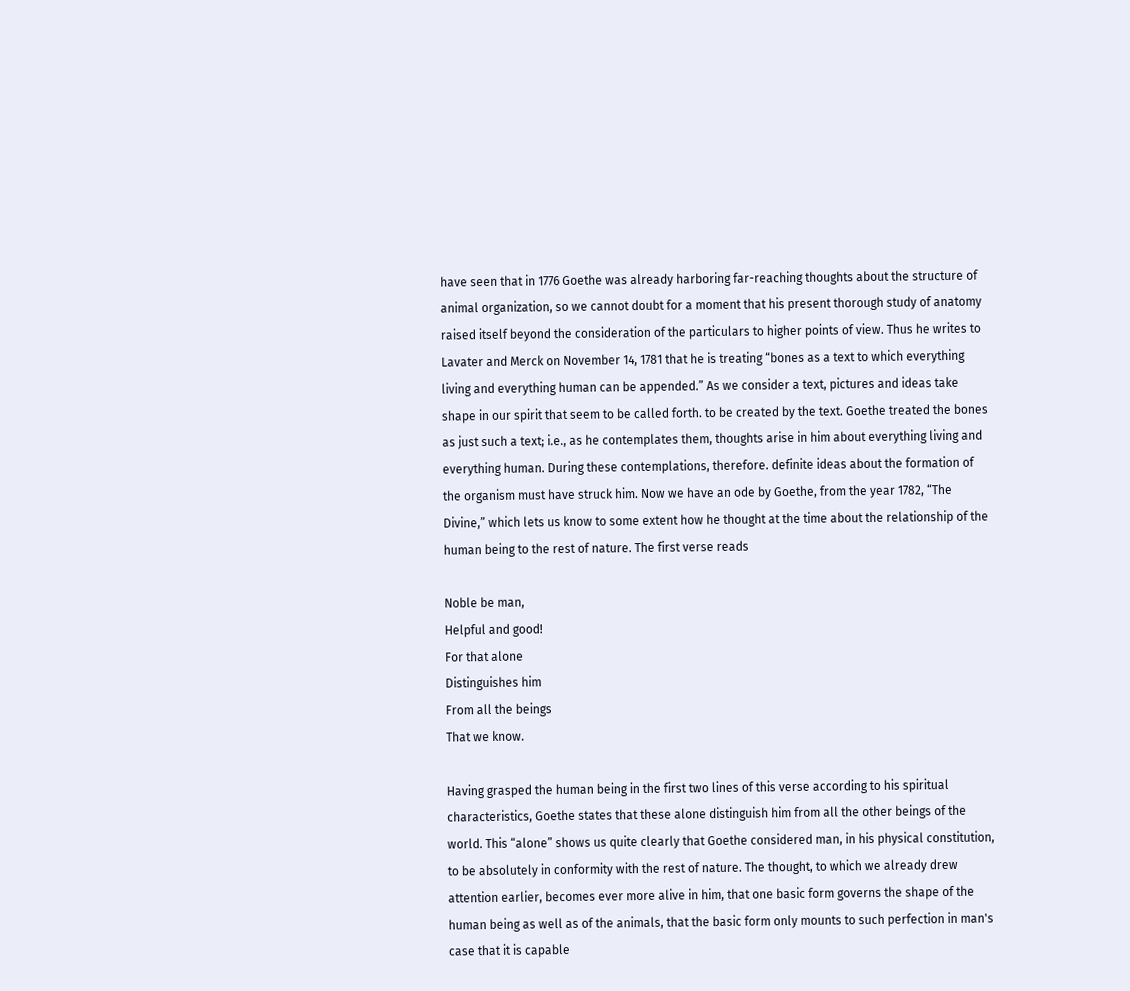have seen that in 1776 Goethe was already harboring far-reaching thoughts about the structure of animal organization, so we cannot doubt for a moment that his present thorough study of anatomy raised itself beyond the consideration of the particulars to higher points of view. Thus he writes to Lavater and Merck on November 14, 1781 that he is treating “bones as a text to which everything living and everything human can be appended.” As we consider a text, pictures and ideas take shape in our spirit that seem to be called forth. to be created by the text. Goethe treated the bones as just such a text; i.e., as he contemplates them, thoughts arise in him about everything living and everything human. During these contemplations, therefore. definite ideas about the formation of the organism must have struck him. Now we have an ode by Goethe, from the year 1782, “The Divine,” which lets us know to some extent how he thought at the time about the relationship of the human being to the rest of nature. The first verse reads

Noble be man,
Helpful and good!
For that alone
Distinguishes him
From all the beings
That we know.

Having grasped the human being in the first two lines of this verse according to his spiritual characteristics, Goethe states that these alone distinguish him from all the other beings of the world. This “alone” shows us quite clearly that Goethe considered man, in his physical constitution, to be absolutely in conformity with the rest of nature. The thought, to which we already drew attention earlier, becomes ever more alive in him, that one basic form governs the shape of the human being as well as of the animals, that the basic form only mounts to such perfection in man's case that it is capable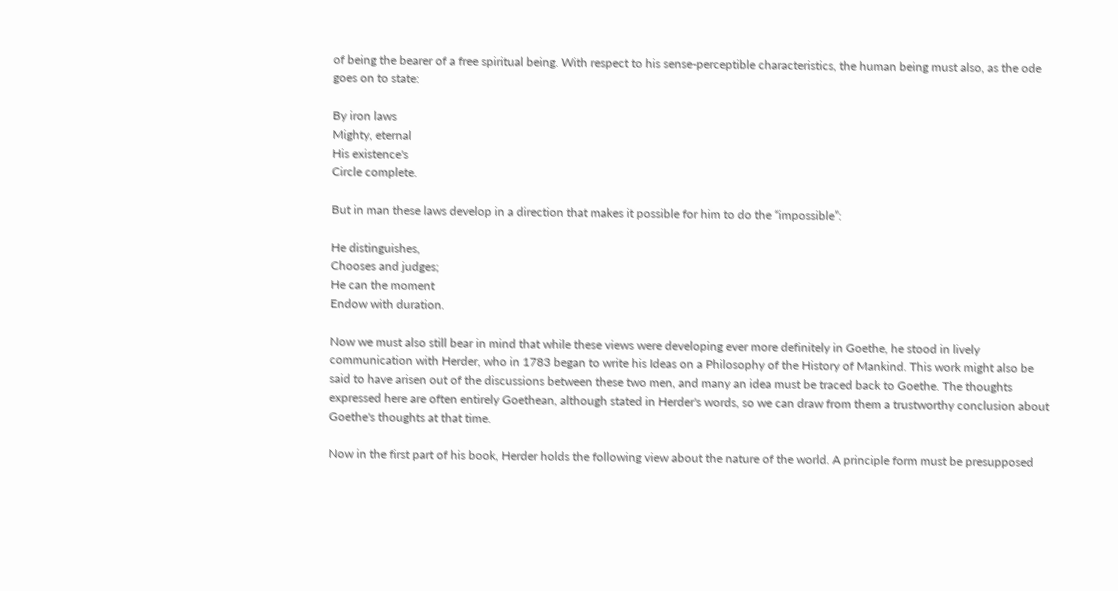of being the bearer of a free spiritual being. With respect to his sense-perceptible characteristics, the human being must also, as the ode goes on to state:

By iron laws
Mighty, eternal
His existence's
Circle complete.

But in man these laws develop in a direction that makes it possible for him to do the “impossible”:

He distinguishes,
Chooses and judges;
He can the moment
Endow with duration.

Now we must also still bear in mind that while these views were developing ever more definitely in Goethe, he stood in lively communication with Herder, who in 1783 began to write his Ideas on a Philosophy of the History of Mankind. This work might also be said to have arisen out of the discussions between these two men, and many an idea must be traced back to Goethe. The thoughts expressed here are often entirely Goethean, although stated in Herder's words, so we can draw from them a trustworthy conclusion about Goethe's thoughts at that time.

Now in the first part of his book, Herder holds the following view about the nature of the world. A principle form must be presupposed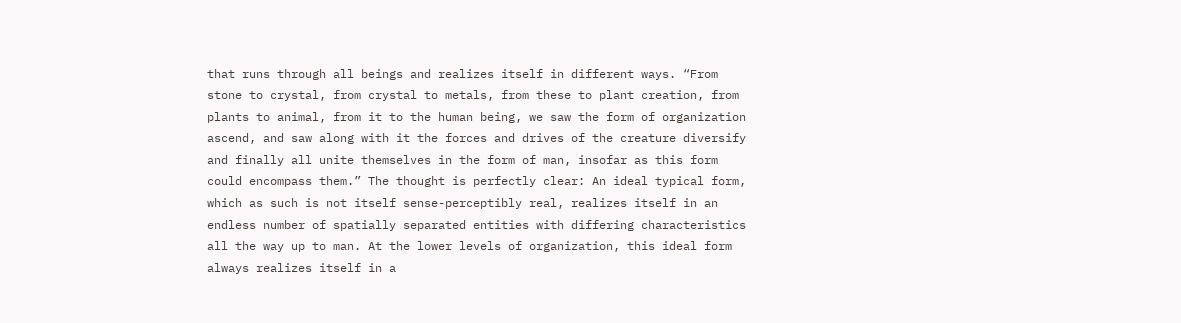that runs through all beings and realizes itself in different ways. “From stone to crystal, from crystal to metals, from these to plant creation, from plants to animal, from it to the human being, we saw the form of organization ascend, and saw along with it the forces and drives of the creature diversify and finally all unite themselves in the form of man, insofar as this form could encompass them.” The thought is perfectly clear: An ideal typical form, which as such is not itself sense-perceptibly real, realizes itself in an endless number of spatially separated entities with differing characteristics all the way up to man. At the lower levels of organization, this ideal form always realizes itself in a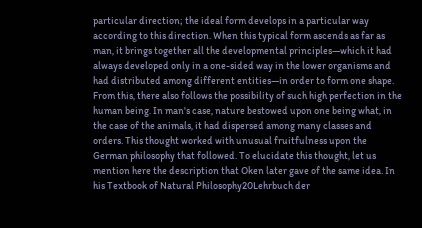particular direction; the ideal form develops in a particular way according to this direction. When this typical form ascends as far as man, it brings together all the developmental principles—which it had always developed only in a one-sided way in the lower organisms and had distributed among different entities—in order to form one shape. From this, there also follows the possibility of such high perfection in the human being. In man's case, nature bestowed upon one being what, in the case of the animals, it had dispersed among many classes and orders. This thought worked with unusual fruitfulness upon the German philosophy that followed. To elucidate this thought, let us mention here the description that Oken later gave of the same idea. In his Textbook of Natural Philosophy20Lehrbuch der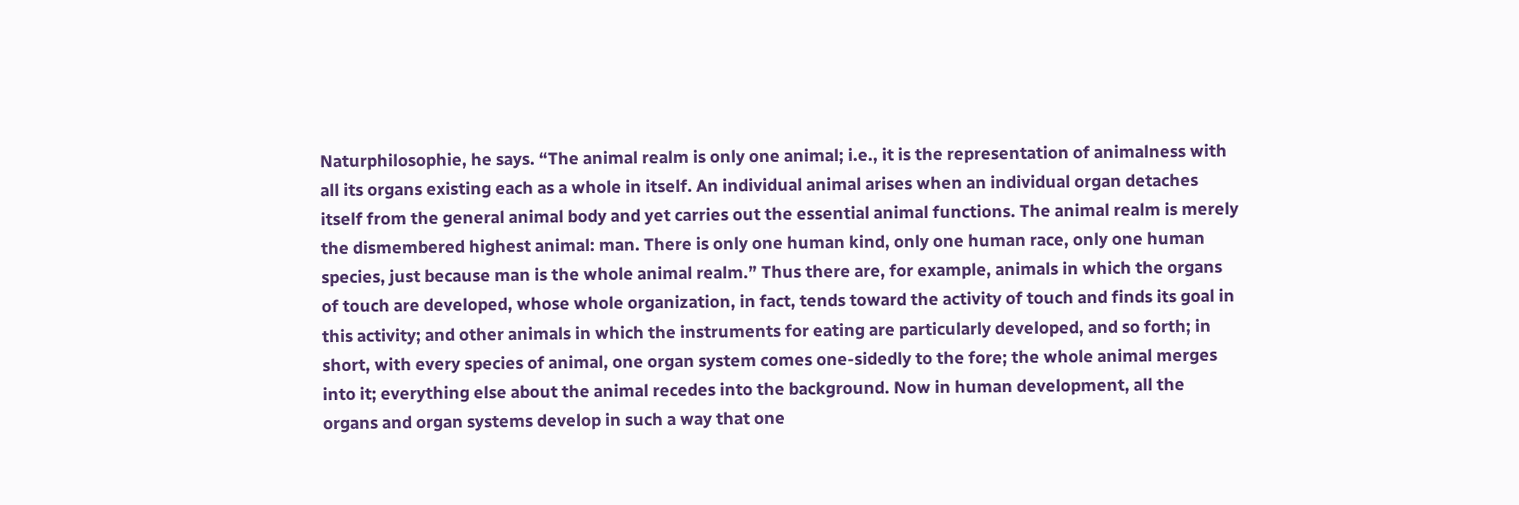Naturphilosophie, he says. “The animal realm is only one animal; i.e., it is the representation of animalness with all its organs existing each as a whole in itself. An individual animal arises when an individual organ detaches itself from the general animal body and yet carries out the essential animal functions. The animal realm is merely the dismembered highest animal: man. There is only one human kind, only one human race, only one human species, just because man is the whole animal realm.” Thus there are, for example, animals in which the organs of touch are developed, whose whole organization, in fact, tends toward the activity of touch and finds its goal in this activity; and other animals in which the instruments for eating are particularly developed, and so forth; in short, with every species of animal, one organ system comes one-sidedly to the fore; the whole animal merges into it; everything else about the animal recedes into the background. Now in human development, all the organs and organ systems develop in such a way that one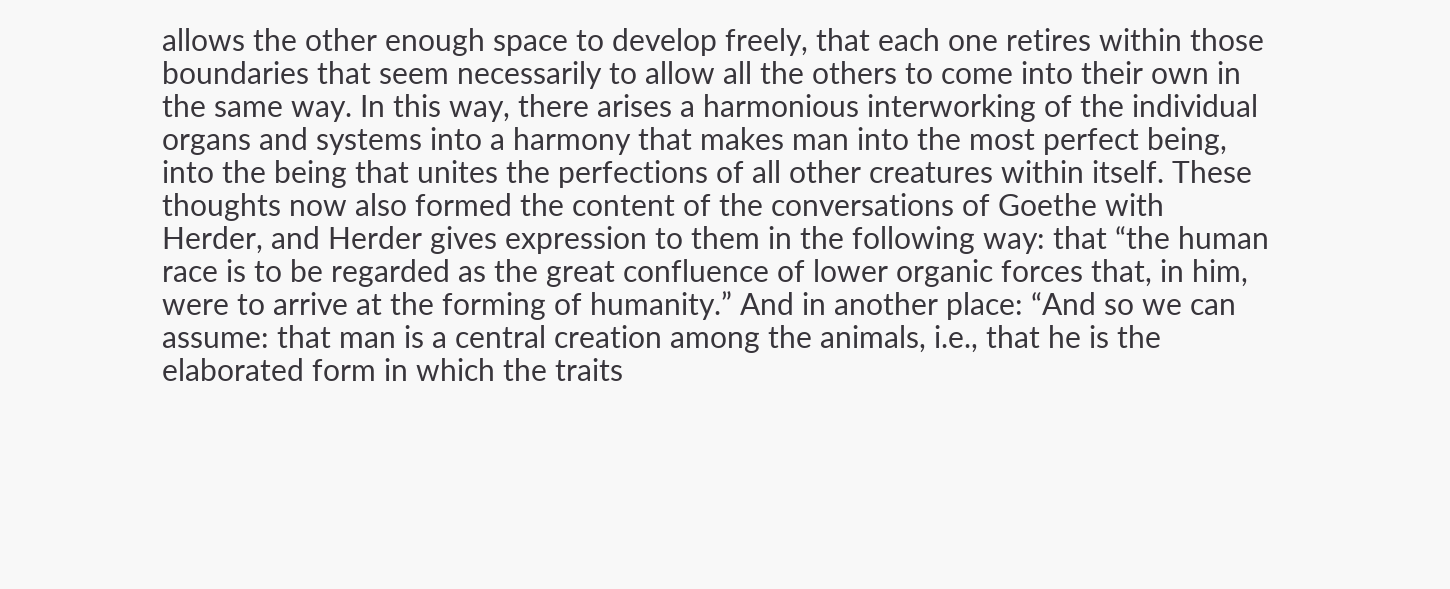allows the other enough space to develop freely, that each one retires within those boundaries that seem necessarily to allow all the others to come into their own in the same way. In this way, there arises a harmonious interworking of the individual organs and systems into a harmony that makes man into the most perfect being, into the being that unites the perfections of all other creatures within itself. These thoughts now also formed the content of the conversations of Goethe with Herder, and Herder gives expression to them in the following way: that “the human race is to be regarded as the great confluence of lower organic forces that, in him, were to arrive at the forming of humanity.” And in another place: “And so we can assume: that man is a central creation among the animals, i.e., that he is the elaborated form in which the traits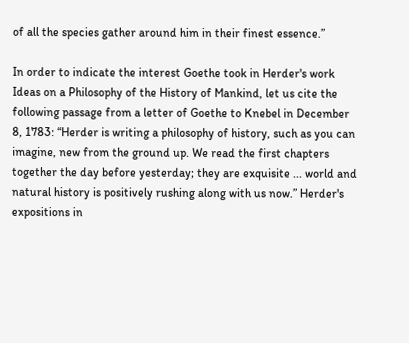of all the species gather around him in their finest essence.”

In order to indicate the interest Goethe took in Herder's work Ideas on a Philosophy of the History of Mankind, let us cite the following passage from a letter of Goethe to Knebel in December 8, 1783: “Herder is writing a philosophy of history, such as you can imagine, new from the ground up. We read the first chapters together the day before yesterday; they are exquisite ... world and natural history is positively rushing along with us now.” Herder's expositions in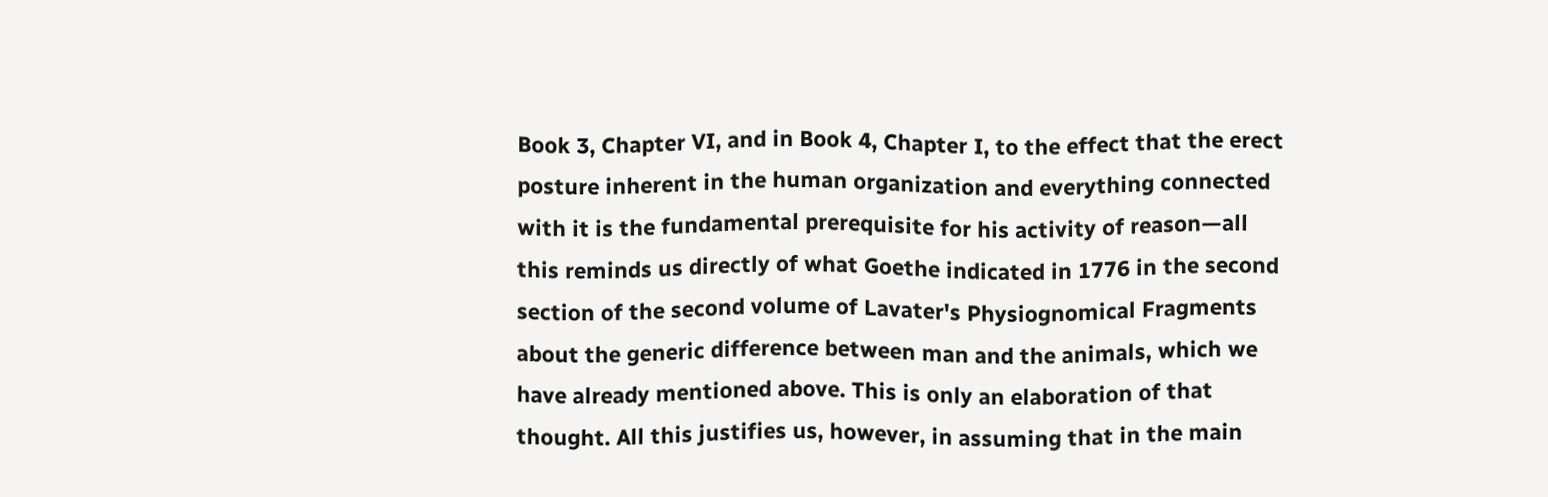Book 3, Chapter VI, and in Book 4, Chapter I, to the effect that the erect posture inherent in the human organization and everything connected with it is the fundamental prerequisite for his activity of reason—all this reminds us directly of what Goethe indicated in 1776 in the second section of the second volume of Lavater's Physiognomical Fragments about the generic difference between man and the animals, which we have already mentioned above. This is only an elaboration of that thought. All this justifies us, however, in assuming that in the main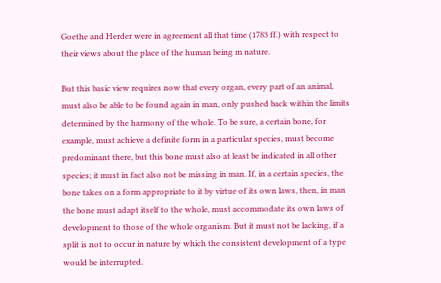Goethe and Herder were in agreement all that time (1783 ff.) with respect to their views about the place of the human being m nature.

But this basic view requires now that every organ, every part of an animal, must also be able to be found again in man, only pushed back within the limits determined by the harmony of the whole. To be sure, a certain bone, for example, must achieve a definite form in a particular species, must become predominant there, but this bone must also at least be indicated in all other species; it must in fact also not be missing in man. If, in a certain species, the bone takes on a form appropriate to it by virtue of its own laws, then, in man the bone must adapt itself to the whole, must accommodate its own laws of development to those of the whole organism. But it must not be lacking, if a split is not to occur in nature by which the consistent development of a type would be interrupted.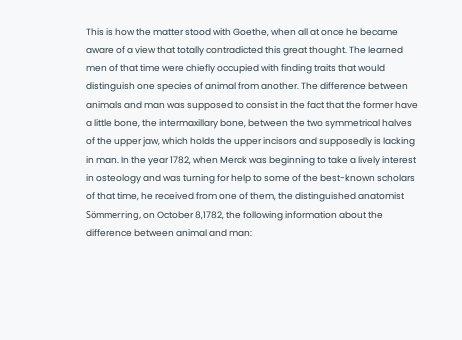This is how the matter stood with Goethe, when all at once he became aware of a view that totally contradicted this great thought. The learned men of that time were chiefly occupied with finding traits that would distinguish one species of animal from another. The difference between animals and man was supposed to consist in the fact that the former have a little bone, the intermaxillary bone, between the two symmetrical halves of the upper jaw, which holds the upper incisors and supposedly is lacking in man. In the year 1782, when Merck was beginning to take a lively interest in osteology and was turning for help to some of the best-known scholars of that time, he received from one of them, the distinguished anatomist Sömmerring, on October 8,1782, the following information about the difference between animal and man: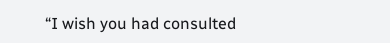“I wish you had consulted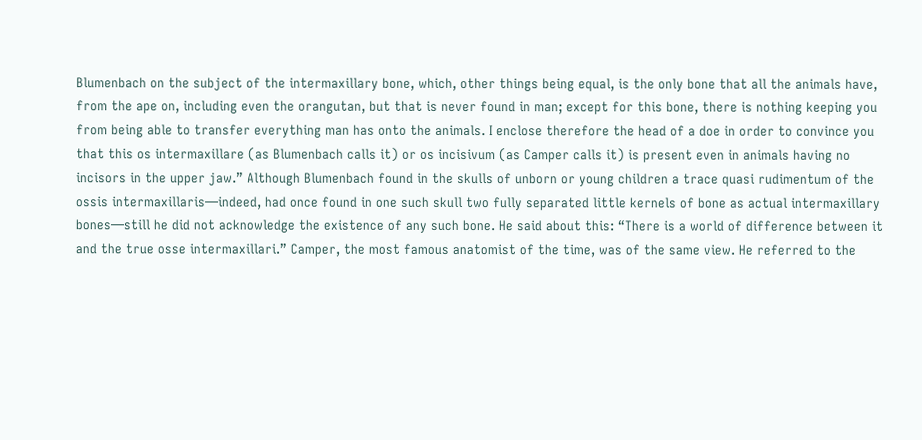Blumenbach on the subject of the intermaxillary bone, which, other things being equal, is the only bone that all the animals have, from the ape on, including even the orangutan, but that is never found in man; except for this bone, there is nothing keeping you from being able to transfer everything man has onto the animals. I enclose therefore the head of a doe in order to convince you that this os intermaxillare (as Blumenbach calls it) or os incisivum (as Camper calls it) is present even in animals having no incisors in the upper jaw.” Although Blumenbach found in the skulls of unborn or young children a trace quasi rudimentum of the ossis intermaxillaris—indeed, had once found in one such skull two fully separated little kernels of bone as actual intermaxillary bones—still he did not acknowledge the existence of any such bone. He said about this: “There is a world of difference between it and the true osse intermaxillari.” Camper, the most famous anatomist of the time, was of the same view. He referred to the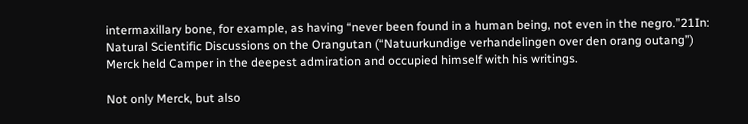intermaxillary bone, for example, as having “never been found in a human being, not even in the negro.”21In: Natural Scientific Discussions on the Orangutan (“Natuurkundige verhandelingen over den orang outang”) Merck held Camper in the deepest admiration and occupied himself with his writings.

Not only Merck, but also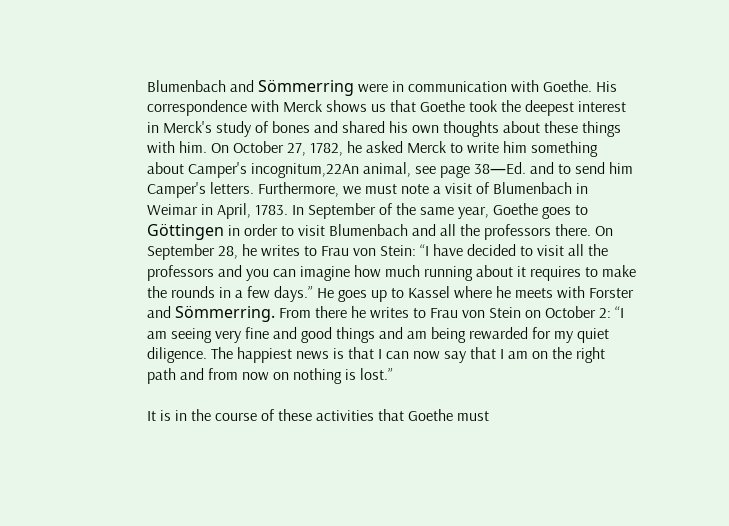Blumenbach and Sömmerring were in communication with Goethe. His correspondence with Merck shows us that Goethe took the deepest interest in Merck's study of bones and shared his own thoughts about these things with him. On October 27, 1782, he asked Merck to write him something about Camper's incognitum,22An animal, see page 38—Ed. and to send him Camper's letters. Furthermore, we must note a visit of Blumenbach in Weimar in April, 1783. In September of the same year, Goethe goes to Göttingen in order to visit Blumenbach and all the professors there. On September 28, he writes to Frau von Stein: “I have decided to visit all the professors and you can imagine how much running about it requires to make the rounds in a few days.” He goes up to Kassel where he meets with Forster and Sömmerring. From there he writes to Frau von Stein on October 2: “I am seeing very fine and good things and am being rewarded for my quiet diligence. The happiest news is that I can now say that I am on the right path and from now on nothing is lost.”

It is in the course of these activities that Goethe must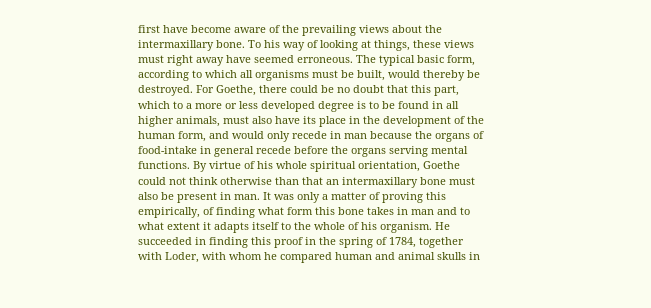first have become aware of the prevailing views about the intermaxillary bone. To his way of looking at things, these views must right away have seemed erroneous. The typical basic form, according to which all organisms must be built, would thereby be destroyed. For Goethe, there could be no doubt that this part, which to a more or less developed degree is to be found in all higher animals, must also have its place in the development of the human form, and would only recede in man because the organs of food-intake in general recede before the organs serving mental functions. By virtue of his whole spiritual orientation, Goethe could not think otherwise than that an intermaxillary bone must also be present in man. It was only a matter of proving this empirically, of finding what form this bone takes in man and to what extent it adapts itself to the whole of his organism. He succeeded in finding this proof in the spring of 1784, together with Loder, with whom he compared human and animal skulls in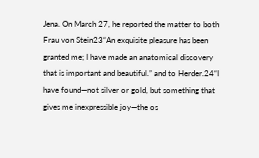Jena. On March 27, he reported the matter to both Frau von Stein23“An exquisite pleasure has been granted me; I have made an anatomical discovery that is important and beautiful.” and to Herder.24“I have found—not silver or gold, but something that gives me inexpressible joy—the os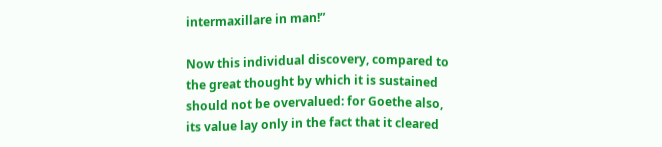intermaxillare in man!”

Now this individual discovery, compared to the great thought by which it is sustained should not be overvalued: for Goethe also, its value lay only in the fact that it cleared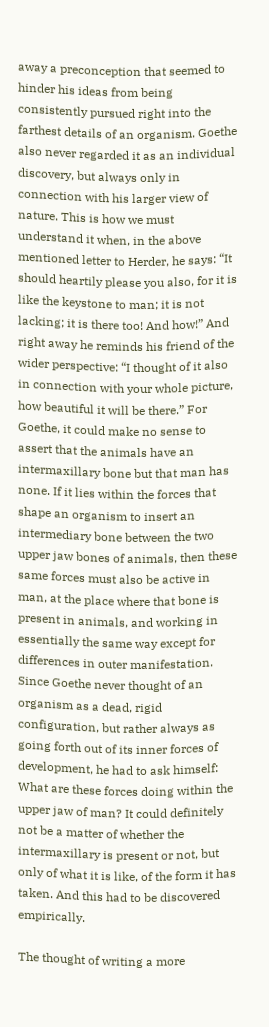away a preconception that seemed to hinder his ideas from being consistently pursued right into the farthest details of an organism. Goethe also never regarded it as an individual discovery, but always only in connection with his larger view of nature. This is how we must understand it when, in the above mentioned letter to Herder, he says: “It should heartily please you also, for it is like the keystone to man; it is not lacking; it is there too! And how!” And right away he reminds his friend of the wider perspective: “I thought of it also in connection with your whole picture, how beautiful it will be there.” For Goethe, it could make no sense to assert that the animals have an intermaxillary bone but that man has none. If it lies within the forces that shape an organism to insert an intermediary bone between the two upper jaw bones of animals, then these same forces must also be active in man, at the place where that bone is present in animals, and working in essentially the same way except for differences in outer manifestation. Since Goethe never thought of an organism as a dead, rigid configuration, but rather always as going forth out of its inner forces of development, he had to ask himself: What are these forces doing within the upper jaw of man? It could definitely not be a matter of whether the intermaxillary is present or not, but only of what it is like, of the form it has taken. And this had to be discovered empirically.

The thought of writing a more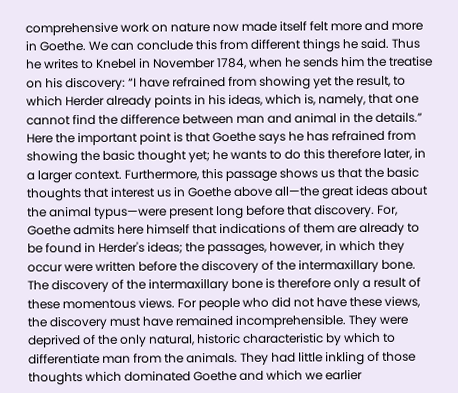comprehensive work on nature now made itself felt more and more in Goethe. We can conclude this from different things he said. Thus he writes to Knebel in November 1784, when he sends him the treatise on his discovery: “I have refrained from showing yet the result, to which Herder already points in his ideas, which is, namely, that one cannot find the difference between man and animal in the details.” Here the important point is that Goethe says he has refrained from showing the basic thought yet; he wants to do this therefore later, in a larger context. Furthermore, this passage shows us that the basic thoughts that interest us in Goethe above all—the great ideas about the animal typus—were present long before that discovery. For, Goethe admits here himself that indications of them are already to be found in Herder's ideas; the passages, however, in which they occur were written before the discovery of the intermaxillary bone. The discovery of the intermaxillary bone is therefore only a result of these momentous views. For people who did not have these views, the discovery must have remained incomprehensible. They were deprived of the only natural, historic characteristic by which to differentiate man from the animals. They had little inkling of those thoughts which dominated Goethe and which we earlier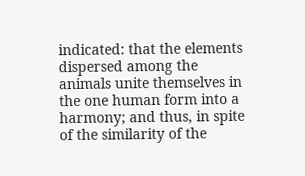indicated: that the elements dispersed among the animals unite themselves in the one human form into a harmony; and thus, in spite of the similarity of the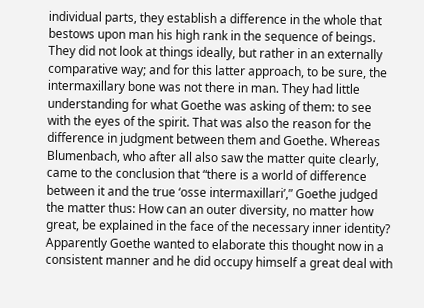individual parts, they establish a difference in the whole that bestows upon man his high rank in the sequence of beings. They did not look at things ideally, but rather in an externally comparative way; and for this latter approach, to be sure, the intermaxillary bone was not there in man. They had little understanding for what Goethe was asking of them: to see with the eyes of the spirit. That was also the reason for the difference in judgment between them and Goethe. Whereas Blumenbach, who after all also saw the matter quite clearly, came to the conclusion that “there is a world of difference between it and the true ‘osse intermaxillari’,” Goethe judged the matter thus: How can an outer diversity, no matter how great, be explained in the face of the necessary inner identity? Apparently Goethe wanted to elaborate this thought now in a consistent manner and he did occupy himself a great deal with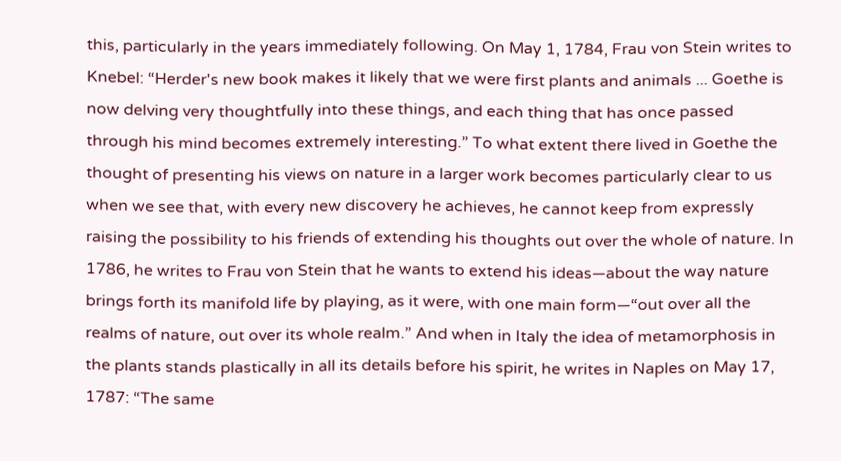this, particularly in the years immediately following. On May 1, 1784, Frau von Stein writes to Knebel: “Herder's new book makes it likely that we were first plants and animals ... Goethe is now delving very thoughtfully into these things, and each thing that has once passed through his mind becomes extremely interesting.” To what extent there lived in Goethe the thought of presenting his views on nature in a larger work becomes particularly clear to us when we see that, with every new discovery he achieves, he cannot keep from expressly raising the possibility to his friends of extending his thoughts out over the whole of nature. In 1786, he writes to Frau von Stein that he wants to extend his ideas—about the way nature brings forth its manifold life by playing, as it were, with one main form—“out over all the realms of nature, out over its whole realm.” And when in Italy the idea of metamorphosis in the plants stands plastically in all its details before his spirit, he writes in Naples on May 17, 1787: “The same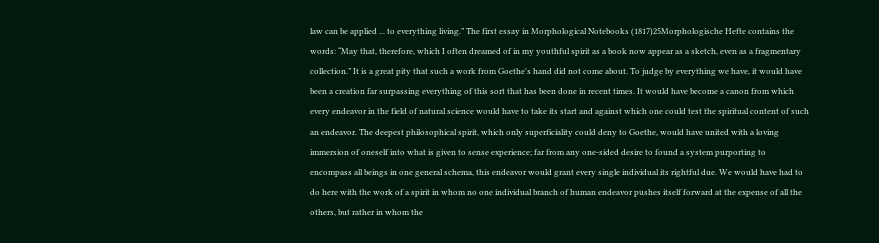law can be applied ... to everything living.” The first essay in Morphological Notebooks (1817)25Morphologische Hefte contains the words: “May that, therefore, which I often dreamed of in my youthful spirit as a book now appear as a sketch, even as a fragmentary collection.” It is a great pity that such a work from Goethe's hand did not come about. To judge by everything we have, it would have been a creation far surpassing everything of this sort that has been done in recent times. It would have become a canon from which every endeavor in the field of natural science would have to take its start and against which one could test the spiritual content of such an endeavor. The deepest philosophical spirit, which only superficiality could deny to Goethe, would have united with a loving immersion of oneself into what is given to sense experience; far from any one-sided desire to found a system purporting to encompass all beings in one general schema, this endeavor would grant every single individual its rightful due. We would have had to do here with the work of a spirit in whom no one individual branch of human endeavor pushes itself forward at the expense of all the others, but rather in whom the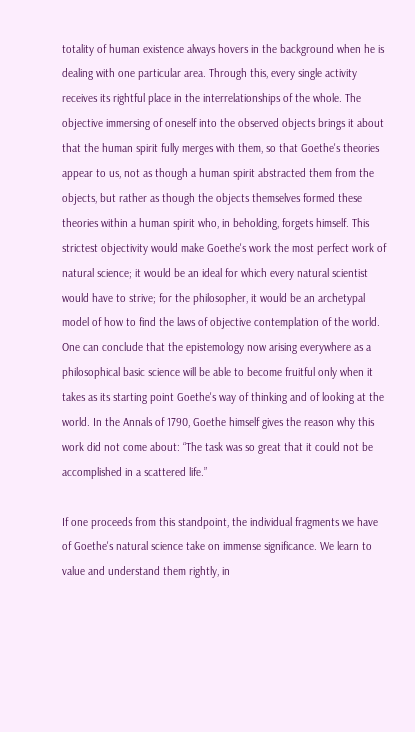totality of human existence always hovers in the background when he is dealing with one particular area. Through this, every single activity receives its rightful place in the interrelationships of the whole. The objective immersing of oneself into the observed objects brings it about that the human spirit fully merges with them, so that Goethe's theories appear to us, not as though a human spirit abstracted them from the objects, but rather as though the objects themselves formed these theories within a human spirit who, in beholding, forgets himself. This strictest objectivity would make Goethe's work the most perfect work of natural science; it would be an ideal for which every natural scientist would have to strive; for the philosopher, it would be an archetypal model of how to find the laws of objective contemplation of the world. One can conclude that the epistemology now arising everywhere as a philosophical basic science will be able to become fruitful only when it takes as its starting point Goethe's way of thinking and of looking at the world. In the Annals of 1790, Goethe himself gives the reason why this work did not come about: “The task was so great that it could not be accomplished in a scattered life.”

If one proceeds from this standpoint, the individual fragments we have of Goethe's natural science take on immense significance. We learn to value and understand them rightly, in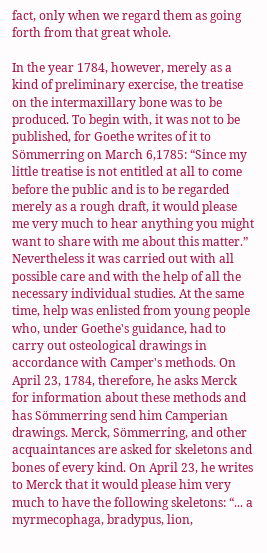fact, only when we regard them as going forth from that great whole.

In the year 1784, however, merely as a kind of preliminary exercise, the treatise on the intermaxillary bone was to be produced. To begin with, it was not to be published, for Goethe writes of it to Sömmerring on March 6,1785: “Since my little treatise is not entitled at all to come before the public and is to be regarded merely as a rough draft, it would please me very much to hear anything you might want to share with me about this matter.” Nevertheless it was carried out with all possible care and with the help of all the necessary individual studies. At the same time, help was enlisted from young people who, under Goethe's guidance, had to carry out osteological drawings in accordance with Camper's methods. On April 23, 1784, therefore, he asks Merck for information about these methods and has Sömmerring send him Camperian drawings. Merck, Sömmerring, and other acquaintances are asked for skeletons and bones of every kind. On April 23, he writes to Merck that it would please him very much to have the following skeletons: “... a myrmecophaga, bradypus, lion,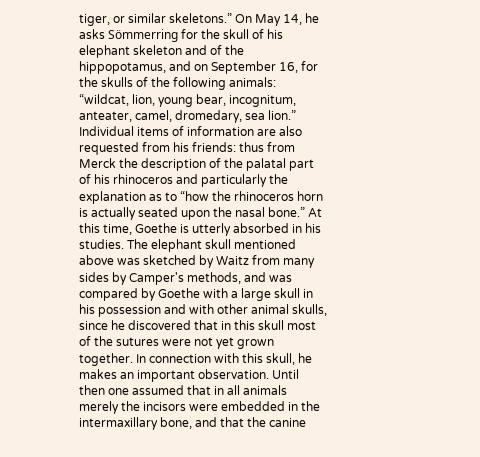tiger, or similar skeletons.” On May 14, he asks Sömmerring for the skull of his elephant skeleton and of the hippopotamus, and on September 16, for the skulls of the following animals: “wildcat, lion, young bear, incognitum, anteater, camel, dromedary, sea lion.” Individual items of information are also requested from his friends: thus from Merck the description of the palatal part of his rhinoceros and particularly the explanation as to “how the rhinoceros horn is actually seated upon the nasal bone.” At this time, Goethe is utterly absorbed in his studies. The elephant skull mentioned above was sketched by Waitz from many sides by Camper's methods, and was compared by Goethe with a large skull in his possession and with other animal skulls, since he discovered that in this skull most of the sutures were not yet grown together. In connection with this skull, he makes an important observation. Until then one assumed that in all animals merely the incisors were embedded in the intermaxillary bone, and that the canine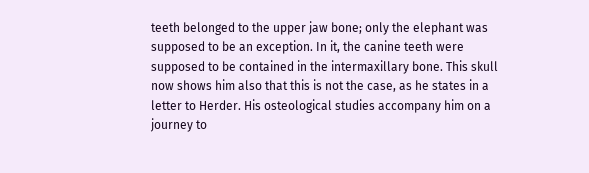teeth belonged to the upper jaw bone; only the elephant was supposed to be an exception. In it, the canine teeth were supposed to be contained in the intermaxillary bone. This skull now shows him also that this is not the case, as he states in a letter to Herder. His osteological studies accompany him on a journey to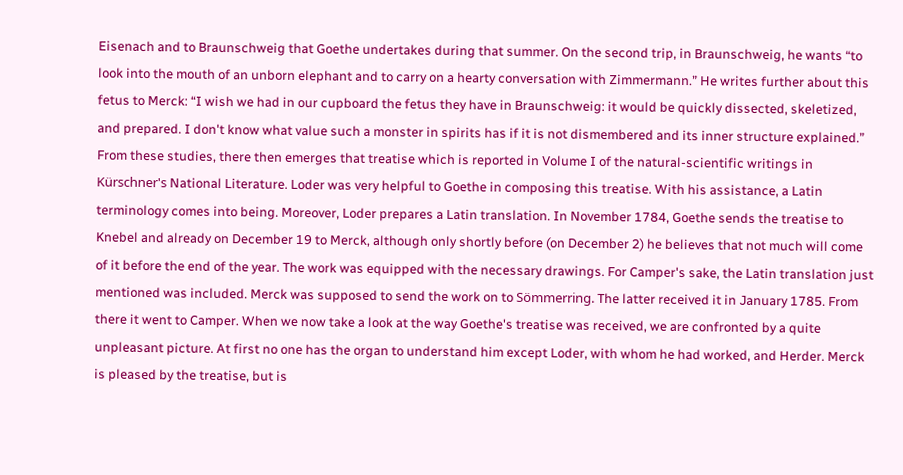Eisenach and to Braunschweig that Goethe undertakes during that summer. On the second trip, in Braunschweig, he wants “to look into the mouth of an unborn elephant and to carry on a hearty conversation with Zimmermann.” He writes further about this fetus to Merck: “I wish we had in our cupboard the fetus they have in Braunschweig: it would be quickly dissected, skeletized, and prepared. I don't know what value such a monster in spirits has if it is not dismembered and its inner structure explained.” From these studies, there then emerges that treatise which is reported in Volume I of the natural-scientific writings in Kürschner's National Literature. Loder was very helpful to Goethe in composing this treatise. With his assistance, a Latin terminology comes into being. Moreover, Loder prepares a Latin translation. In November 1784, Goethe sends the treatise to Knebel and already on December 19 to Merck, although only shortly before (on December 2) he believes that not much will come of it before the end of the year. The work was equipped with the necessary drawings. For Camper's sake, the Latin translation just mentioned was included. Merck was supposed to send the work on to Sömmerring. The latter received it in January 1785. From there it went to Camper. When we now take a look at the way Goethe's treatise was received, we are confronted by a quite unpleasant picture. At first no one has the organ to understand him except Loder, with whom he had worked, and Herder. Merck is pleased by the treatise, but is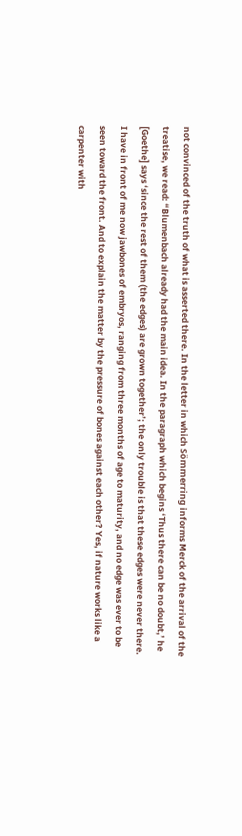not convinced of the truth of what is asserted there. In the letter in which Sömmerring informs Merck of the arrival of the treatise, we read: “Blumenbach already had the main idea. In the paragraph which begins ‘Thus there can be no doubt,’ he [Goethe] says ‘since the rest of them (the edges) are grown together’; the only trouble is that these edges were never there. I have in front of me now jawbones of embryos, ranging from three months of age to maturity, and no edge was ever to be seen toward the front. And to explain the matter by the pressure of bones against each other? Yes, if nature works like a carpenter with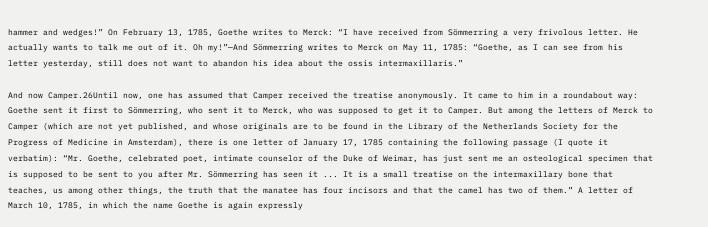hammer and wedges!” On February 13, 1785, Goethe writes to Merck: “I have received from Sömmerring a very frivolous letter. He actually wants to talk me out of it. Oh my!”—And Sömmerring writes to Merck on May 11, 1785: “Goethe, as I can see from his letter yesterday, still does not want to abandon his idea about the ossis intermaxillaris.”

And now Camper.26Until now, one has assumed that Camper received the treatise anonymously. It came to him in a roundabout way: Goethe sent it first to Sömmerring, who sent it to Merck, who was supposed to get it to Camper. But among the letters of Merck to Camper (which are not yet published, and whose originals are to be found in the Library of the Netherlands Society for the Progress of Medicine in Amsterdam), there is one letter of January 17, 1785 containing the following passage (I quote it verbatim): “Mr. Goethe, celebrated poet, intimate counselor of the Duke of Weimar, has just sent me an osteological specimen that is supposed to be sent to you after Mr. Sömmerring has seen it ... It is a small treatise on the intermaxillary bone that teaches, us among other things, the truth that the manatee has four incisors and that the camel has two of them.” A letter of March 10, 1785, in which the name Goethe is again expressly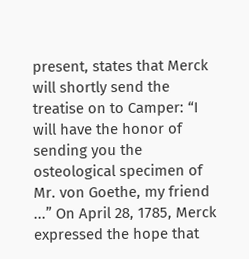present, states that Merck will shortly send the treatise on to Camper: “I will have the honor of sending you the osteological specimen of Mr. von Goethe, my friend ...” On April 28, 1785, Merck expressed the hope that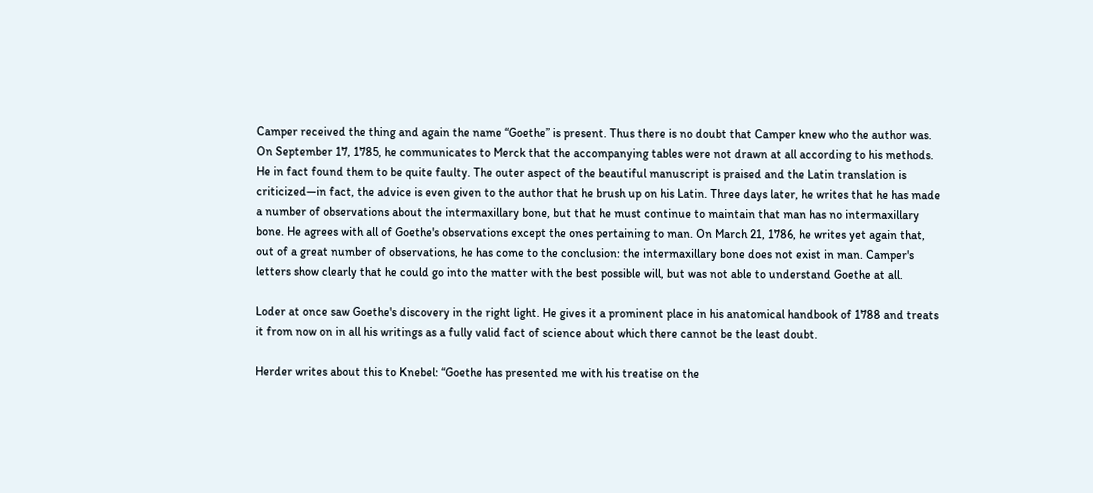Camper received the thing and again the name “Goethe” is present. Thus there is no doubt that Camper knew who the author was. On September 17, 1785, he communicates to Merck that the accompanying tables were not drawn at all according to his methods. He in fact found them to be quite faulty. The outer aspect of the beautiful manuscript is praised and the Latin translation is criticized—in fact, the advice is even given to the author that he brush up on his Latin. Three days later, he writes that he has made a number of observations about the intermaxillary bone, but that he must continue to maintain that man has no intermaxillary bone. He agrees with all of Goethe's observations except the ones pertaining to man. On March 21, 1786, he writes yet again that, out of a great number of observations, he has come to the conclusion: the intermaxillary bone does not exist in man. Camper's letters show clearly that he could go into the matter with the best possible will, but was not able to understand Goethe at all.

Loder at once saw Goethe's discovery in the right light. He gives it a prominent place in his anatomical handbook of 1788 and treats it from now on in all his writings as a fully valid fact of science about which there cannot be the least doubt.

Herder writes about this to Knebel: “Goethe has presented me with his treatise on the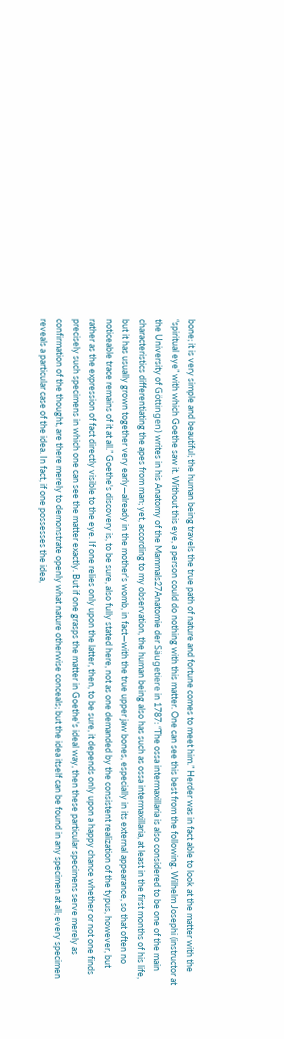bone; it is very simple and beautiful; the human being travels the true path of nature and fortune comes to meet him.” Herder was in fact able to look at the matter with the “spiritual eye” with which Goethe saw it. Without this eye, a person could do nothing with this matter. One can see this best from the following. Wilhelm Josephi (instructor at the University of Göttingen) writes in his Anatomy of the Mammals27Anatomie der Säugetiere in 1787: “The ossa intermaxillaria is also considered to be one of the main characteristics differentiating the apes from man; yet, according to my observation, the human being also has such as ossa intermaxillaria, at least in the first months of his life, but it has usually grown together very early—already in the mother's womb, in fact—with the true upper jaw bones, especially in its external appearance, so that often no noticeable trace remains of it at all.” Goethe's discovery is, to be sure, also fully stated here, not as one demanded by the consistent realization of the typus, however, but rather as the expression of fact directly visible to the eye. If one relies only upon the latter, then, to be sure, it depends only upon a happy chance whether or not one finds precisely such specimens in which one can see the matter exactly. But if one grasps the matter in Goethe's ideal way, then these particular specimens serve merely as confirmation of the thought, are there merely to demonstrate openly what nature otherwise conceals; but the idea itself can be found in any specimen at all; every specimen reveals a particular case of the idea. In fact, if one possesses the idea,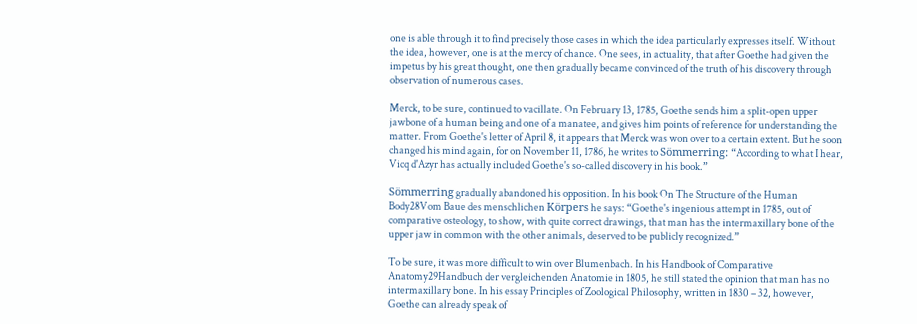one is able through it to find precisely those cases in which the idea particularly expresses itself. Without the idea, however, one is at the mercy of chance. One sees, in actuality, that after Goethe had given the impetus by his great thought, one then gradually became convinced of the truth of his discovery through observation of numerous cases.

Merck, to be sure, continued to vacillate. On February 13, 1785, Goethe sends him a split-open upper jawbone of a human being and one of a manatee, and gives him points of reference for understanding the matter. From Goethe's letter of April 8, it appears that Merck was won over to a certain extent. But he soon changed his mind again, for on November 11, 1786, he writes to Sömmerring: “According to what I hear, Vicq d'Azyr has actually included Goethe's so-called discovery in his book.”

Sömmerring gradually abandoned his opposition. In his book On The Structure of the Human Body28Vom Baue des menschlichen Körpers he says: “Goethe's ingenious attempt in 1785, out of comparative osteology, to show, with quite correct drawings, that man has the intermaxillary bone of the upper jaw in common with the other animals, deserved to be publicly recognized.”

To be sure, it was more difficult to win over Blumenbach. In his Handbook of Comparative Anatomy29Handbuch der vergleichenden Anatomie in 1805, he still stated the opinion that man has no intermaxillary bone. In his essay Principles of Zoological Philosophy, written in 1830 – 32, however, Goethe can already speak of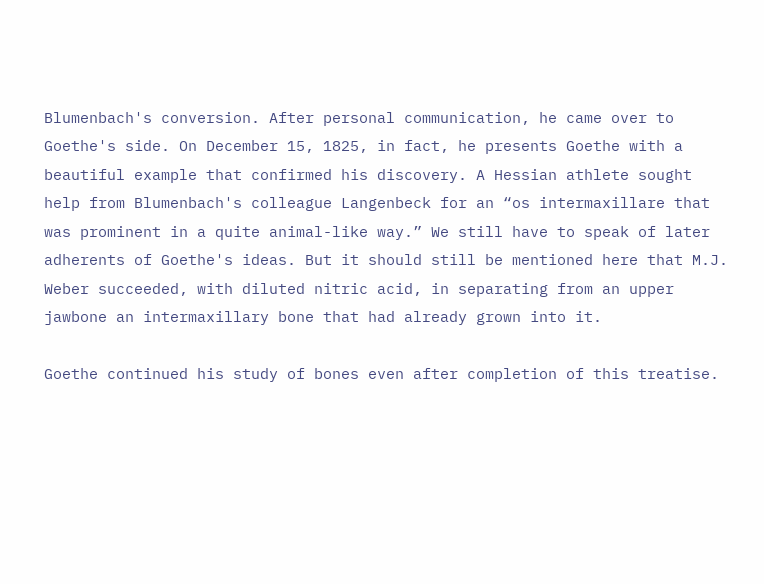Blumenbach's conversion. After personal communication, he came over to Goethe's side. On December 15, 1825, in fact, he presents Goethe with a beautiful example that confirmed his discovery. A Hessian athlete sought help from Blumenbach's colleague Langenbeck for an “os intermaxillare that was prominent in a quite animal-like way.” We still have to speak of later adherents of Goethe's ideas. But it should still be mentioned here that M.J. Weber succeeded, with diluted nitric acid, in separating from an upper jawbone an intermaxillary bone that had already grown into it.

Goethe continued his study of bones even after completion of this treatise.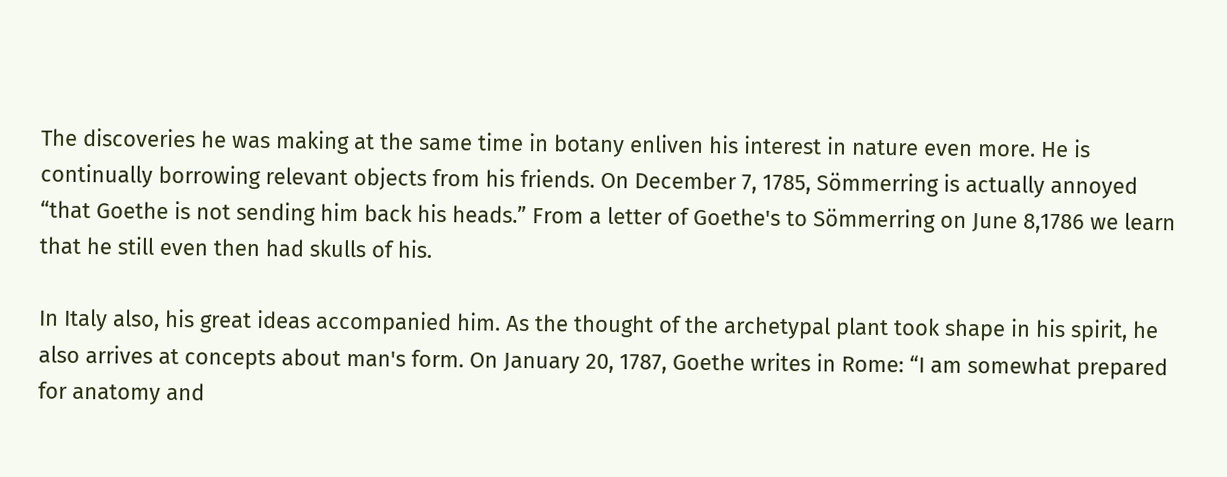The discoveries he was making at the same time in botany enliven his interest in nature even more. He is continually borrowing relevant objects from his friends. On December 7, 1785, Sömmerring is actually annoyed “that Goethe is not sending him back his heads.” From a letter of Goethe's to Sömmerring on June 8,1786 we learn that he still even then had skulls of his.

In Italy also, his great ideas accompanied him. As the thought of the archetypal plant took shape in his spirit, he also arrives at concepts about man's form. On January 20, 1787, Goethe writes in Rome: “I am somewhat prepared for anatomy and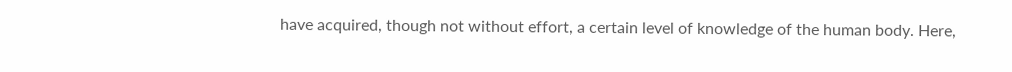have acquired, though not without effort, a certain level of knowledge of the human body. Here,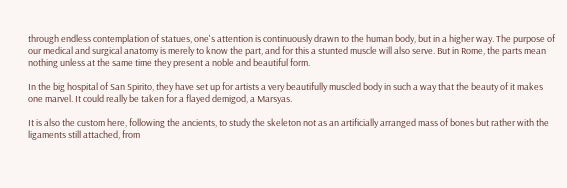through endless contemplation of statues, one's attention is continuously drawn to the human body, but in a higher way. The purpose of our medical and surgical anatomy is merely to know the part, and for this a stunted muscle will also serve. But in Rome, the parts mean nothing unless at the same time they present a noble and beautiful form.

In the big hospital of San Spirito, they have set up for artists a very beautifully muscled body in such a way that the beauty of it makes one marvel. It could really be taken for a flayed demigod, a Marsyas.

It is also the custom here, following the ancients, to study the skeleton not as an artificially arranged mass of bones but rather with the ligaments still attached, from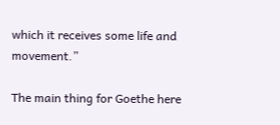which it receives some life and movement.”

The main thing for Goethe here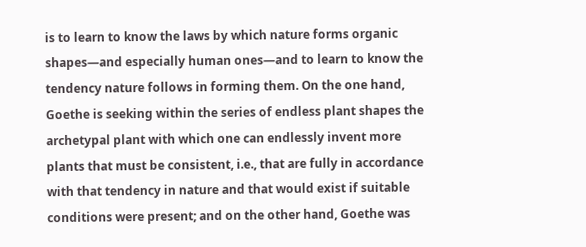is to learn to know the laws by which nature forms organic shapes—and especially human ones—and to learn to know the tendency nature follows in forming them. On the one hand, Goethe is seeking within the series of endless plant shapes the archetypal plant with which one can endlessly invent more plants that must be consistent, i.e., that are fully in accordance with that tendency in nature and that would exist if suitable conditions were present; and on the other hand, Goethe was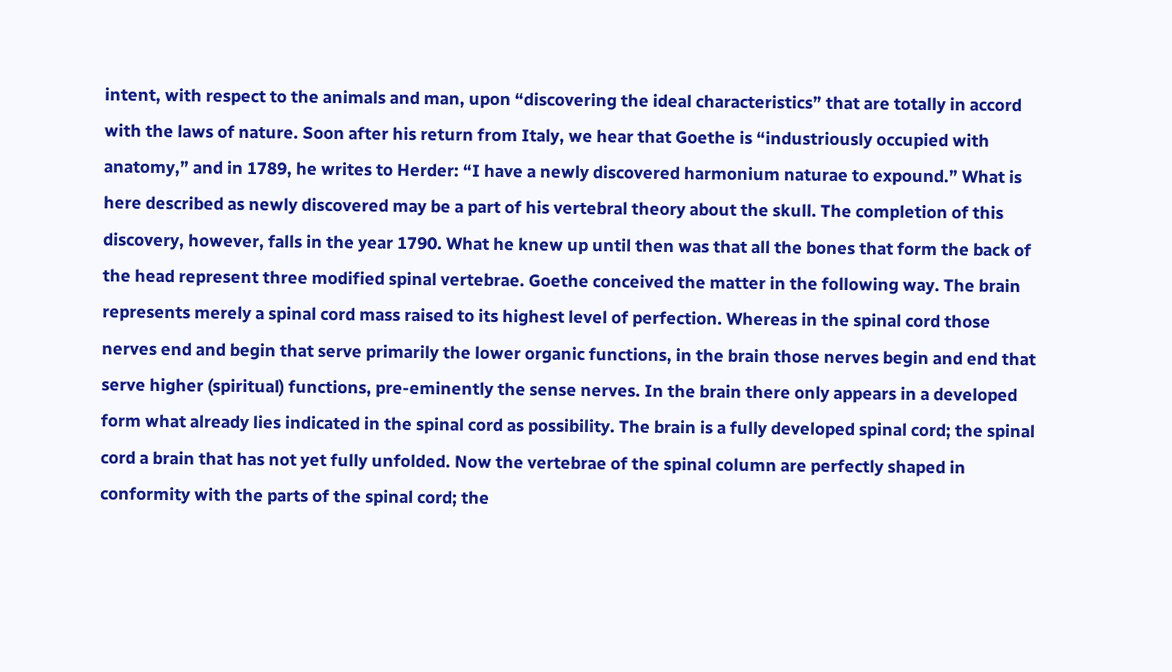intent, with respect to the animals and man, upon “discovering the ideal characteristics” that are totally in accord with the laws of nature. Soon after his return from Italy, we hear that Goethe is “industriously occupied with anatomy,” and in 1789, he writes to Herder: “I have a newly discovered harmonium naturae to expound.” What is here described as newly discovered may be a part of his vertebral theory about the skull. The completion of this discovery, however, falls in the year 1790. What he knew up until then was that all the bones that form the back of the head represent three modified spinal vertebrae. Goethe conceived the matter in the following way. The brain represents merely a spinal cord mass raised to its highest level of perfection. Whereas in the spinal cord those nerves end and begin that serve primarily the lower organic functions, in the brain those nerves begin and end that serve higher (spiritual) functions, pre-eminently the sense nerves. In the brain there only appears in a developed form what already lies indicated in the spinal cord as possibility. The brain is a fully developed spinal cord; the spinal cord a brain that has not yet fully unfolded. Now the vertebrae of the spinal column are perfectly shaped in conformity with the parts of the spinal cord; the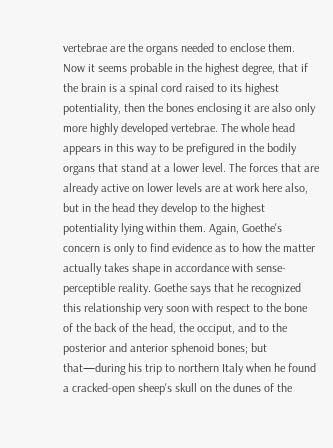vertebrae are the organs needed to enclose them. Now it seems probable in the highest degree, that if the brain is a spinal cord raised to its highest potentiality, then the bones enclosing it are also only more highly developed vertebrae. The whole head appears in this way to be prefigured in the bodily organs that stand at a lower level. The forces that are already active on lower levels are at work here also, but in the head they develop to the highest potentiality lying within them. Again, Goethe's concern is only to find evidence as to how the matter actually takes shape in accordance with sense-perceptible reality. Goethe says that he recognized this relationship very soon with respect to the bone of the back of the head, the occiput, and to the posterior and anterior sphenoid bones; but that—during his trip to northern Italy when he found a cracked-open sheep's skull on the dunes of the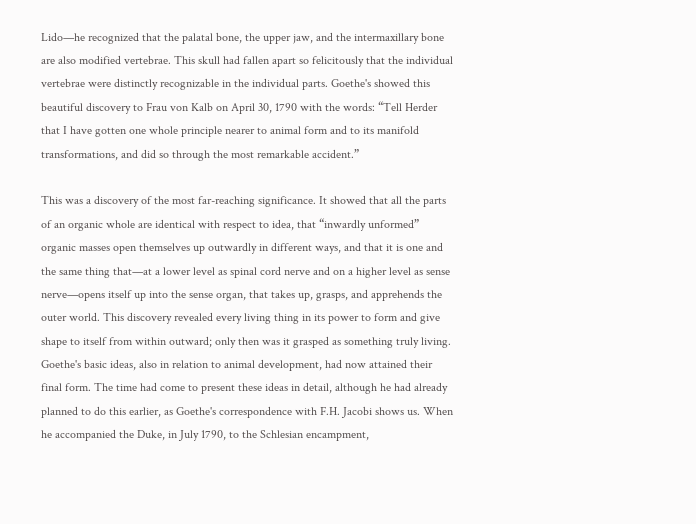Lido—he recognized that the palatal bone, the upper jaw, and the intermaxillary bone are also modified vertebrae. This skull had fallen apart so felicitously that the individual vertebrae were distinctly recognizable in the individual parts. Goethe's showed this beautiful discovery to Frau von Kalb on April 30, 1790 with the words: “Tell Herder that I have gotten one whole principle nearer to animal form and to its manifold transformations, and did so through the most remarkable accident.”

This was a discovery of the most far-reaching significance. It showed that all the parts of an organic whole are identical with respect to idea, that “inwardly unformed” organic masses open themselves up outwardly in different ways, and that it is one and the same thing that—at a lower level as spinal cord nerve and on a higher level as sense nerve—opens itself up into the sense organ, that takes up, grasps, and apprehends the outer world. This discovery revealed every living thing in its power to form and give shape to itself from within outward; only then was it grasped as something truly living. Goethe's basic ideas, also in relation to animal development, had now attained their final form. The time had come to present these ideas in detail, although he had already planned to do this earlier, as Goethe's correspondence with F.H. Jacobi shows us. When he accompanied the Duke, in July 1790, to the Schlesian encampment,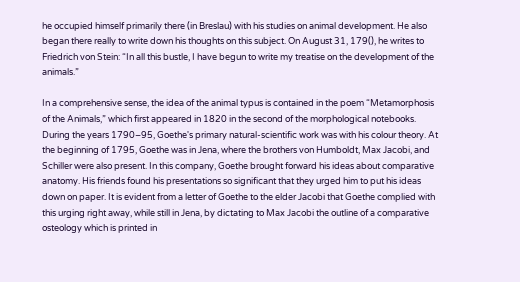he occupied himself primarily there (in Breslau) with his studies on animal development. He also began there really to write down his thoughts on this subject. On August 31, 179(), he writes to Friedrich von Stein: “In all this bustle, I have begun to write my treatise on the development of the animals.”

In a comprehensive sense, the idea of the animal typus is contained in the poem “Metamorphosis of the Animals,” which first appeared in 1820 in the second of the morphological notebooks. During the years 1790–95, Goethe's primary natural-scientific work was with his colour theory. At the beginning of 1795, Goethe was in Jena, where the brothers von Humboldt, Max Jacobi, and Schiller were also present. In this company, Goethe brought forward his ideas about comparative anatomy. His friends found his presentations so significant that they urged him to put his ideas down on paper. It is evident from a letter of Goethe to the elder Jacobi that Goethe complied with this urging right away, while still in Jena, by dictating to Max Jacobi the outline of a comparative osteology which is printed in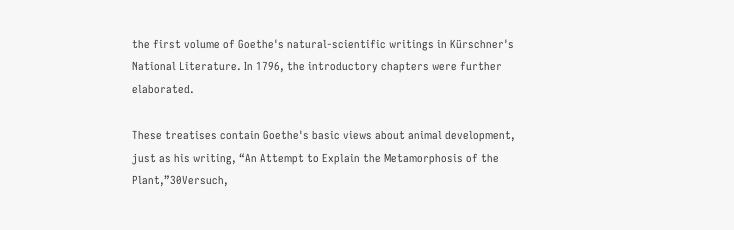the first volume of Goethe's natural-scientific writings in Kürschner's National Literature. In 1796, the introductory chapters were further elaborated.

These treatises contain Goethe's basic views about animal development, just as his writing, “An Attempt to Explain the Metamorphosis of the Plant,”30Versuch,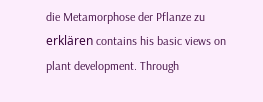die Metamorphose der Pflanze zu erklären contains his basic views on plant development. Through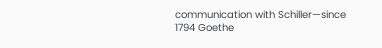communication with Schiller—since 1794 Goethe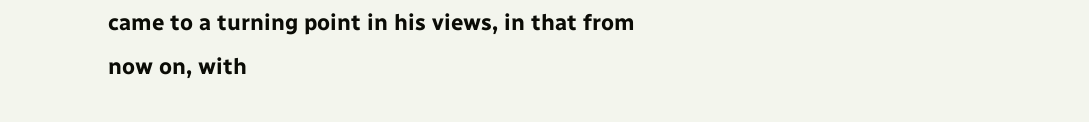came to a turning point in his views, in that from now on, with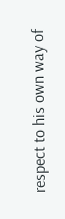respect to his own way of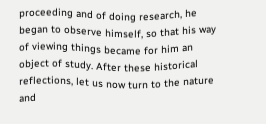proceeding and of doing research, he began to observe himself, so that his way of viewing things became for him an object of study. After these historical reflections, let us now turn to the nature and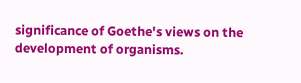significance of Goethe's views on the development of organisms.